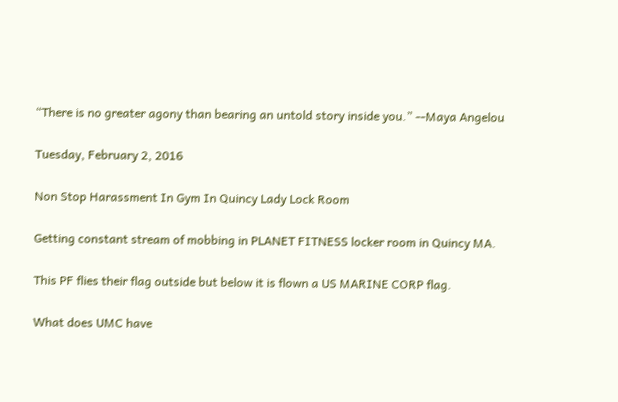“There is no greater agony than bearing an untold story inside you.” --Maya Angelou

Tuesday, February 2, 2016

Non Stop Harassment In Gym In Quincy Lady Lock Room

Getting constant stream of mobbing in PLANET FITNESS locker room in Quincy MA.

This PF flies their flag outside but below it is flown a US MARINE CORP flag.

What does UMC have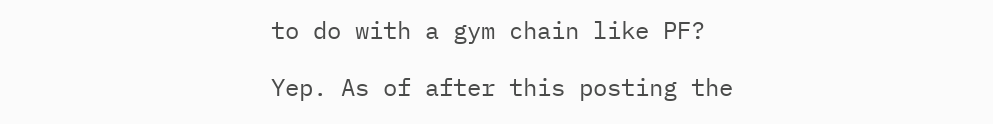to do with a gym chain like PF?

Yep. As of after this posting the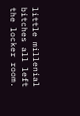little millenial bitches all left the locker room.